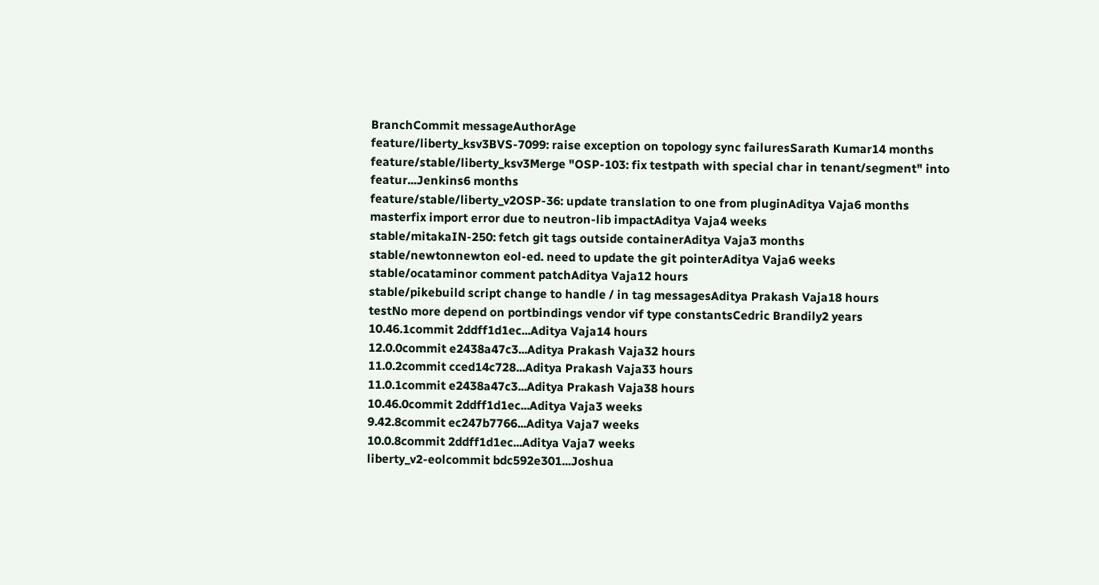BranchCommit messageAuthorAge
feature/liberty_ksv3BVS-7099: raise exception on topology sync failuresSarath Kumar14 months
feature/stable/liberty_ksv3Merge "OSP-103: fix testpath with special char in tenant/segment" into featur...Jenkins6 months
feature/stable/liberty_v2OSP-36: update translation to one from pluginAditya Vaja6 months
masterfix import error due to neutron-lib impactAditya Vaja4 weeks
stable/mitakaIN-250: fetch git tags outside containerAditya Vaja3 months
stable/newtonnewton eol-ed. need to update the git pointerAditya Vaja6 weeks
stable/ocataminor comment patchAditya Vaja12 hours
stable/pikebuild script change to handle / in tag messagesAditya Prakash Vaja18 hours
testNo more depend on portbindings vendor vif type constantsCedric Brandily2 years
10.46.1commit 2ddff1d1ec...Aditya Vaja14 hours
12.0.0commit e2438a47c3...Aditya Prakash Vaja32 hours
11.0.2commit cced14c728...Aditya Prakash Vaja33 hours
11.0.1commit e2438a47c3...Aditya Prakash Vaja38 hours
10.46.0commit 2ddff1d1ec...Aditya Vaja3 weeks
9.42.8commit ec247b7766...Aditya Vaja7 weeks
10.0.8commit 2ddff1d1ec...Aditya Vaja7 weeks
liberty_v2-eolcommit bdc592e301...Joshua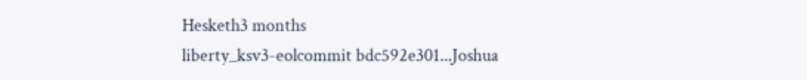Hesketh3 months
liberty_ksv3-eolcommit bdc592e301...Joshua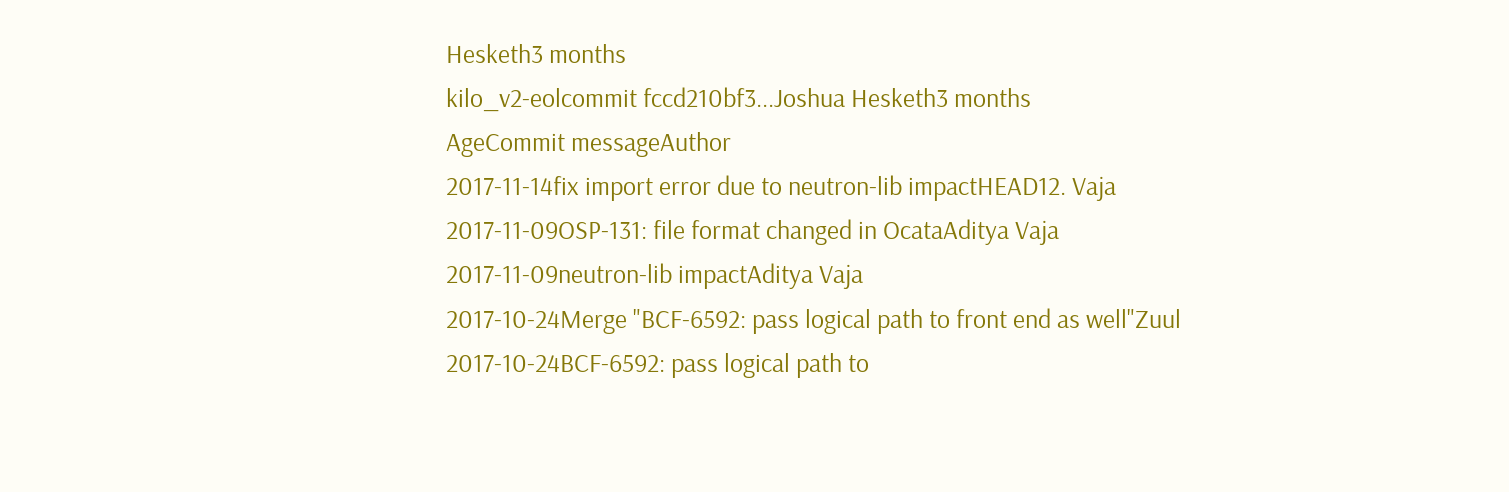Hesketh3 months
kilo_v2-eolcommit fccd210bf3...Joshua Hesketh3 months
AgeCommit messageAuthor
2017-11-14fix import error due to neutron-lib impactHEAD12. Vaja
2017-11-09OSP-131: file format changed in OcataAditya Vaja
2017-11-09neutron-lib impactAditya Vaja
2017-10-24Merge "BCF-6592: pass logical path to front end as well"Zuul
2017-10-24BCF-6592: pass logical path to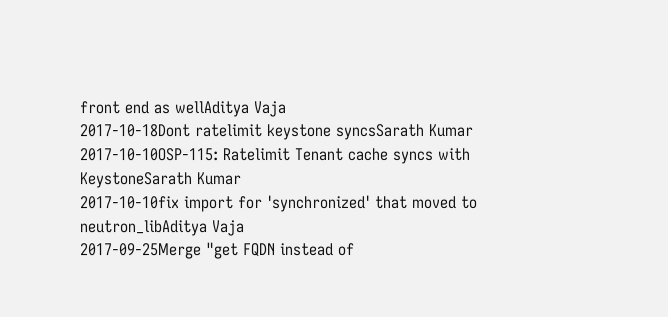front end as wellAditya Vaja
2017-10-18Dont ratelimit keystone syncsSarath Kumar
2017-10-10OSP-115: Ratelimit Tenant cache syncs with KeystoneSarath Kumar
2017-10-10fix import for 'synchronized' that moved to neutron_libAditya Vaja
2017-09-25Merge "get FQDN instead of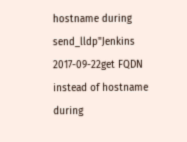hostname during send_lldp"Jenkins
2017-09-22get FQDN instead of hostname during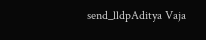send_lldpAditya Vaja